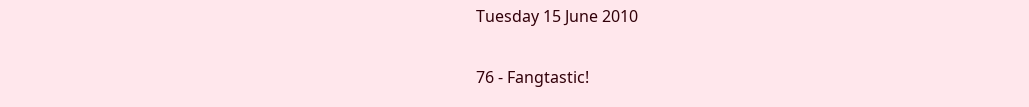Tuesday 15 June 2010

76 - Fangtastic!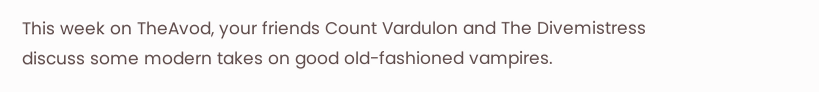This week on TheAvod, your friends Count Vardulon and The Divemistress discuss some modern takes on good old-fashioned vampires.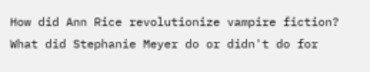How did Ann Rice revolutionize vampire fiction?  What did Stephanie Meyer do or didn't do for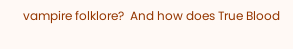vampire folklore?  And how does True Blood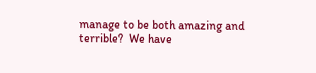manage to be both amazing and terrible?  We have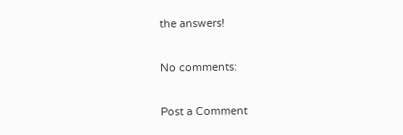the answers!

No comments:

Post a Comment